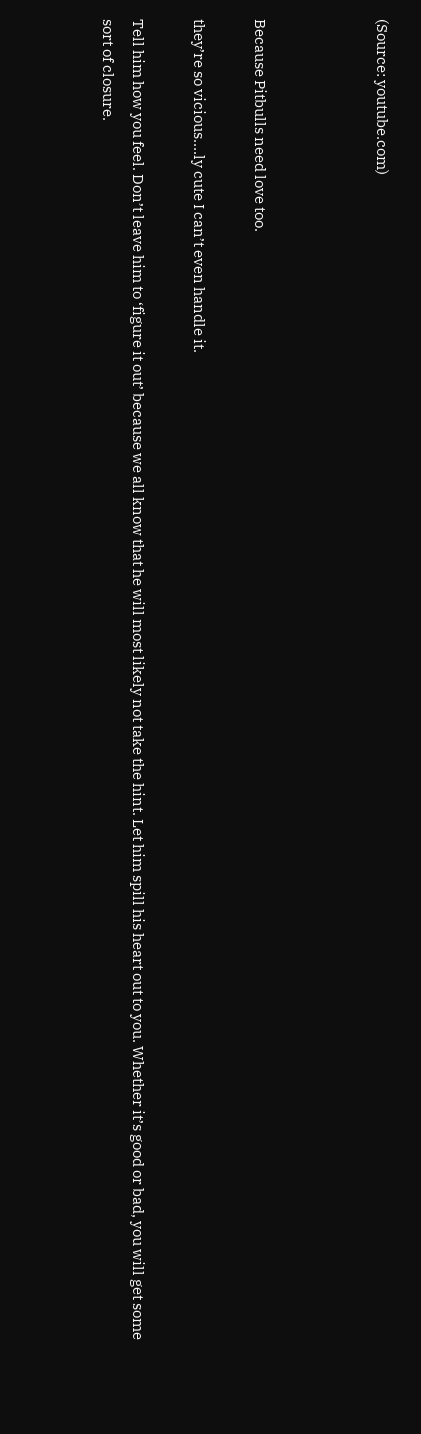(Source: youtube.com)



Because Pitbulls need love too.

they’re so vicious….ly cute I can’t even handle it.

Tell him how you feel. Don’t leave him to ‘figure it out’ because we all know that he will most likely not take the hint. Let him spill his heart out to you. Whether it’s good or bad, you will get some sort of closure.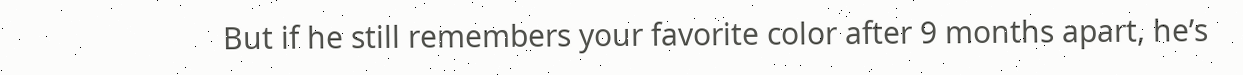But if he still remembers your favorite color after 9 months apart, he’s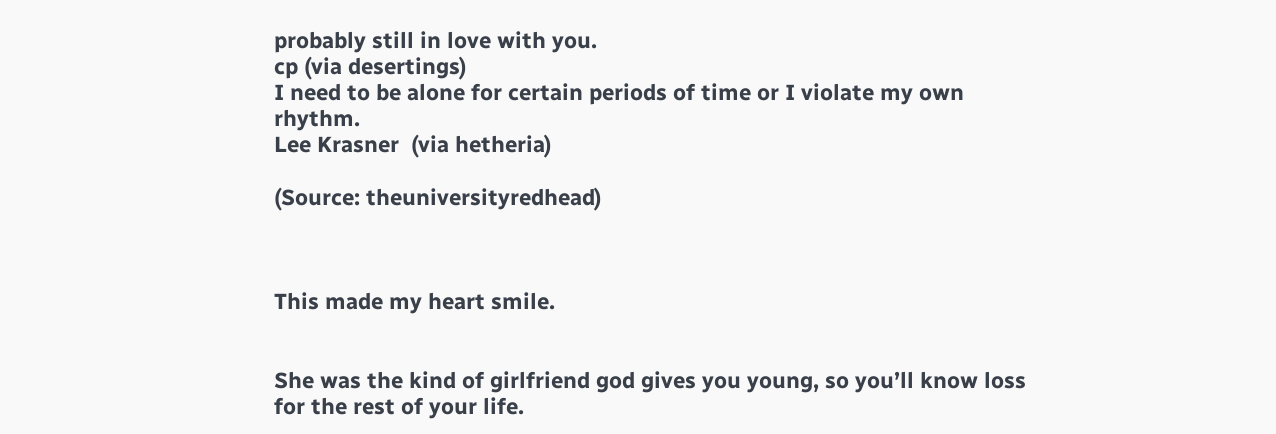probably still in love with you.
cp (via desertings)
I need to be alone for certain periods of time or I violate my own rhythm.
Lee Krasner  (via hetheria)

(Source: theuniversityredhead)



This made my heart smile.


She was the kind of girlfriend god gives you young, so you’ll know loss for the rest of your life.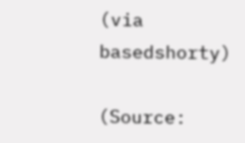(via basedshorty)

(Source: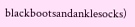blackbootsandanklesocks)